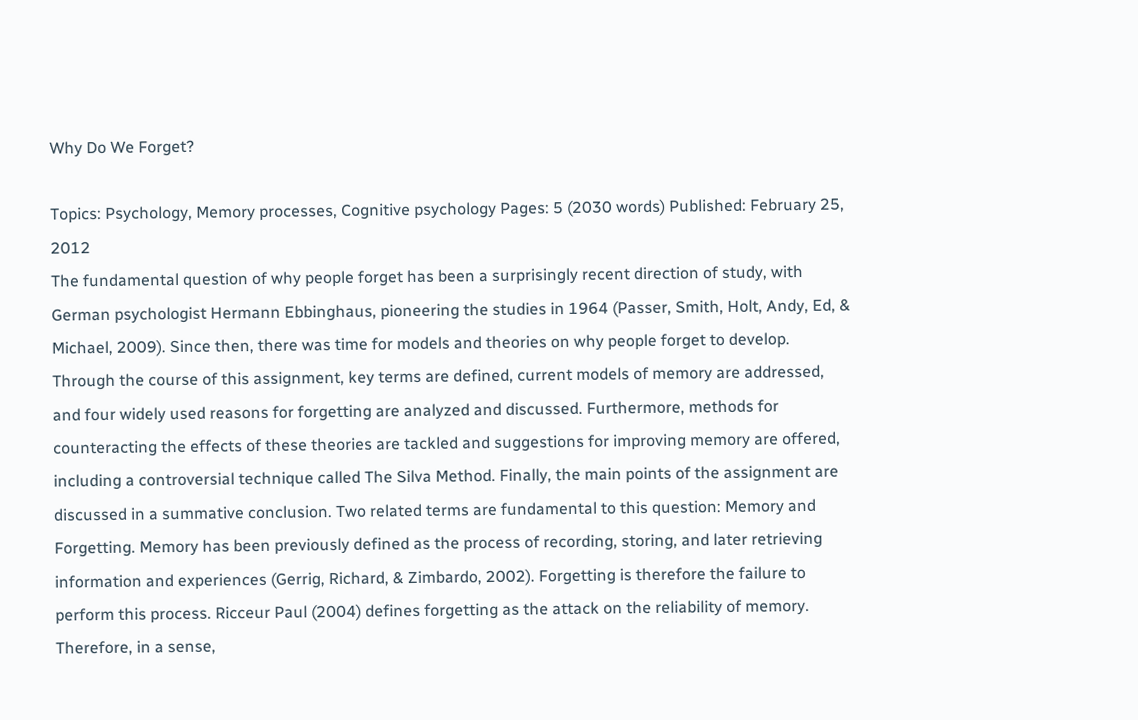Why Do We Forget?

Topics: Psychology, Memory processes, Cognitive psychology Pages: 5 (2030 words) Published: February 25, 2012
The fundamental question of why people forget has been a surprisingly recent direction of study, with German psychologist Hermann Ebbinghaus, pioneering the studies in 1964 (Passer, Smith, Holt, Andy, Ed, & Michael, 2009). Since then, there was time for models and theories on why people forget to develop. Through the course of this assignment, key terms are defined, current models of memory are addressed, and four widely used reasons for forgetting are analyzed and discussed. Furthermore, methods for counteracting the effects of these theories are tackled and suggestions for improving memory are offered, including a controversial technique called The Silva Method. Finally, the main points of the assignment are discussed in a summative conclusion. Two related terms are fundamental to this question: Memory and Forgetting. Memory has been previously defined as the process of recording, storing, and later retrieving information and experiences (Gerrig, Richard, & Zimbardo, 2002). Forgetting is therefore the failure to perform this process. Ricceur Paul (2004) defines forgetting as the attack on the reliability of memory. Therefore, in a sense,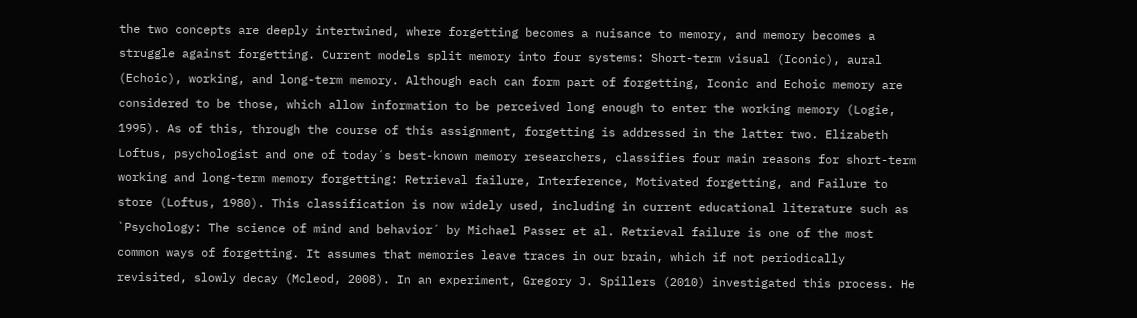the two concepts are deeply intertwined, where forgetting becomes a nuisance to memory, and memory becomes a struggle against forgetting. Current models split memory into four systems: Short-term visual (Iconic), aural (Echoic), working, and long-term memory. Although each can form part of forgetting, Iconic and Echoic memory are considered to be those, which allow information to be perceived long enough to enter the working memory (Logie, 1995). As of this, through the course of this assignment, forgetting is addressed in the latter two. Elizabeth Loftus, psychologist and one of today´s best-known memory researchers, classifies four main reasons for short-term working and long-term memory forgetting: Retrieval failure, Interference, Motivated forgetting, and Failure to store (Loftus, 1980). This classification is now widely used, including in current educational literature such as `Psychology: The science of mind and behavior´ by Michael Passer et al. Retrieval failure is one of the most common ways of forgetting. It assumes that memories leave traces in our brain, which if not periodically revisited, slowly decay (Mcleod, 2008). In an experiment, Gregory J. Spillers (2010) investigated this process. He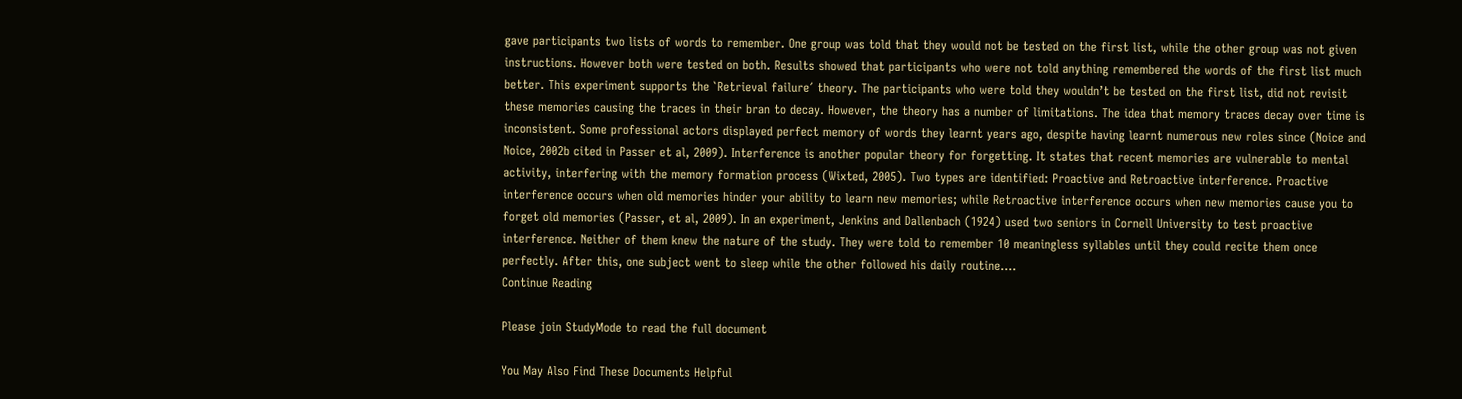gave participants two lists of words to remember. One group was told that they would not be tested on the first list, while the other group was not given instructions. However both were tested on both. Results showed that participants who were not told anything remembered the words of the first list much better. This experiment supports the `Retrieval failure´ theory. The participants who were told they wouldn’t be tested on the first list, did not revisit these memories causing the traces in their bran to decay. However, the theory has a number of limitations. The idea that memory traces decay over time is inconsistent. Some professional actors displayed perfect memory of words they learnt years ago, despite having learnt numerous new roles since (Noice and Noice, 2002b cited in Passer et al, 2009). Interference is another popular theory for forgetting. It states that recent memories are vulnerable to mental activity, interfering with the memory formation process (Wixted, 2005). Two types are identified: Proactive and Retroactive interference. Proactive interference occurs when old memories hinder your ability to learn new memories; while Retroactive interference occurs when new memories cause you to forget old memories (Passer, et al, 2009). In an experiment, Jenkins and Dallenbach (1924) used two seniors in Cornell University to test proactive interference. Neither of them knew the nature of the study. They were told to remember 10 meaningless syllables until they could recite them once perfectly. After this, one subject went to sleep while the other followed his daily routine....
Continue Reading

Please join StudyMode to read the full document

You May Also Find These Documents Helpful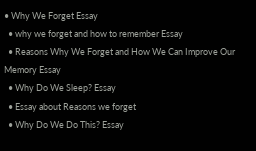• Why We Forget Essay
  • why we forget and how to remember Essay
  • Reasons Why We Forget and How We Can Improve Our Memory Essay
  • Why Do We Sleep? Essay
  • Essay about Reasons we forget
  • Why Do We Do This? Essay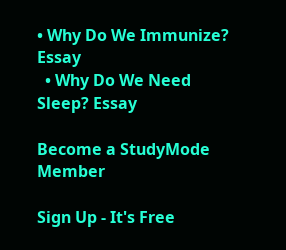• Why Do We Immunize? Essay
  • Why Do We Need Sleep? Essay

Become a StudyMode Member

Sign Up - It's Free